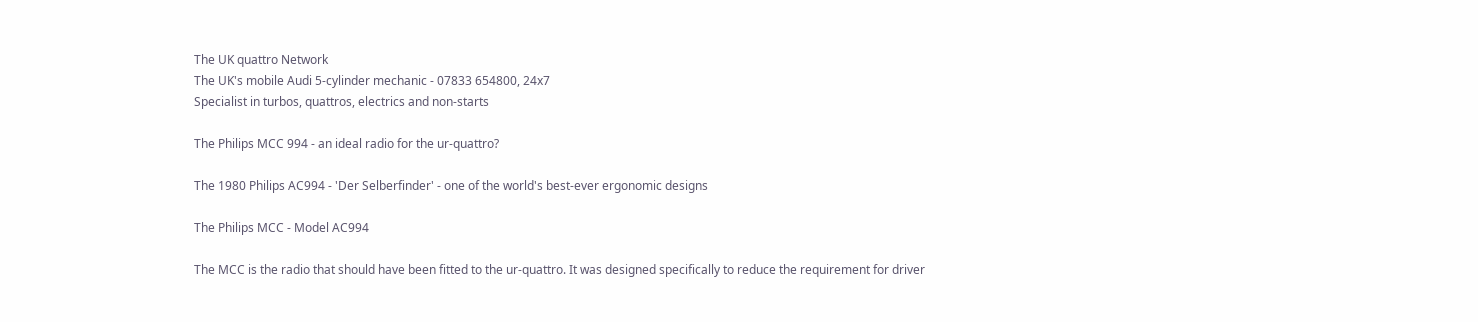The UK quattro Network
The UK's mobile Audi 5-cylinder mechanic - 07833 654800, 24x7
Specialist in turbos, quattros, electrics and non-starts

The Philips MCC 994 - an ideal radio for the ur-quattro?

The 1980 Philips AC994 - 'Der Selberfinder' - one of the world's best-ever ergonomic designs

The Philips MCC - Model AC994

The MCC is the radio that should have been fitted to the ur-quattro. It was designed specifically to reduce the requirement for driver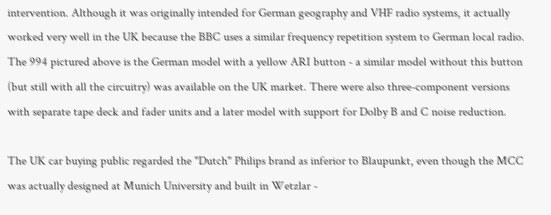intervention. Although it was originally intended for German geography and VHF radio systems, it actually worked very well in the UK because the BBC uses a similar frequency repetition system to German local radio. The 994 pictured above is the German model with a yellow ARI button - a similar model without this button (but still with all the circuitry) was available on the UK market. There were also three-component versions with separate tape deck and fader units and a later model with support for Dolby B and C noise reduction.

The UK car buying public regarded the "Dutch" Philips brand as inferior to Blaupunkt, even though the MCC was actually designed at Munich University and built in Wetzlar -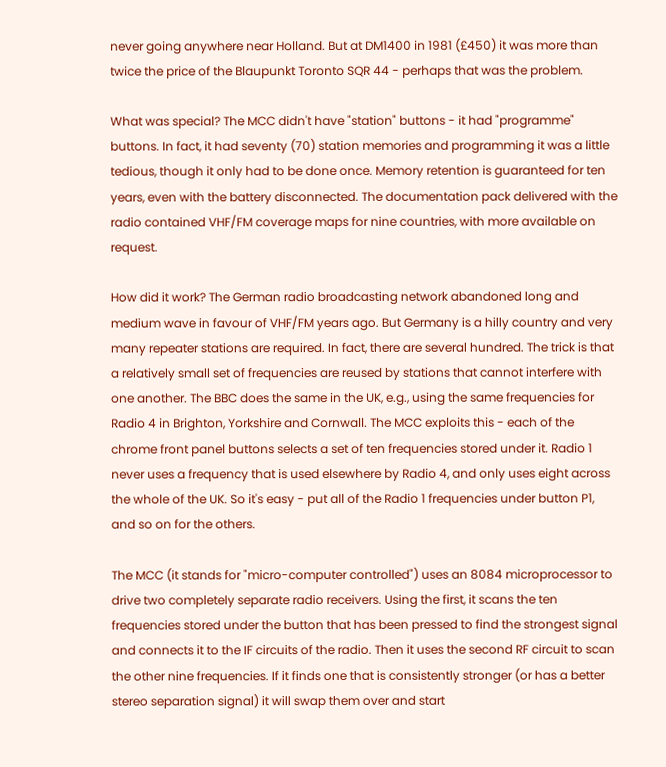never going anywhere near Holland. But at DM1400 in 1981 (£450) it was more than twice the price of the Blaupunkt Toronto SQR 44 - perhaps that was the problem.

What was special? The MCC didn't have "station" buttons - it had "programme" buttons. In fact, it had seventy (70) station memories and programming it was a little tedious, though it only had to be done once. Memory retention is guaranteed for ten years, even with the battery disconnected. The documentation pack delivered with the radio contained VHF/FM coverage maps for nine countries, with more available on request.

How did it work? The German radio broadcasting network abandoned long and medium wave in favour of VHF/FM years ago. But Germany is a hilly country and very many repeater stations are required. In fact, there are several hundred. The trick is that a relatively small set of frequencies are reused by stations that cannot interfere with one another. The BBC does the same in the UK, e.g., using the same frequencies for Radio 4 in Brighton, Yorkshire and Cornwall. The MCC exploits this - each of the chrome front panel buttons selects a set of ten frequencies stored under it. Radio 1 never uses a frequency that is used elsewhere by Radio 4, and only uses eight across the whole of the UK. So it's easy - put all of the Radio 1 frequencies under button P1, and so on for the others.

The MCC (it stands for "micro-computer controlled") uses an 8084 microprocessor to drive two completely separate radio receivers. Using the first, it scans the ten frequencies stored under the button that has been pressed to find the strongest signal and connects it to the IF circuits of the radio. Then it uses the second RF circuit to scan the other nine frequencies. If it finds one that is consistently stronger (or has a better stereo separation signal) it will swap them over and start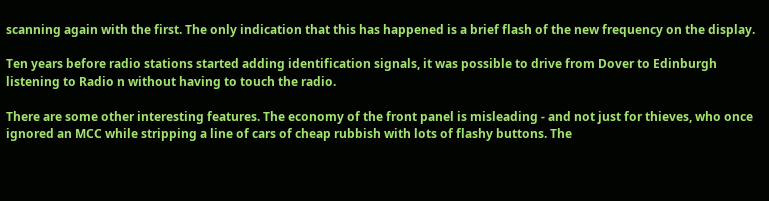scanning again with the first. The only indication that this has happened is a brief flash of the new frequency on the display.

Ten years before radio stations started adding identification signals, it was possible to drive from Dover to Edinburgh listening to Radio n without having to touch the radio.

There are some other interesting features. The economy of the front panel is misleading - and not just for thieves, who once ignored an MCC while stripping a line of cars of cheap rubbish with lots of flashy buttons. The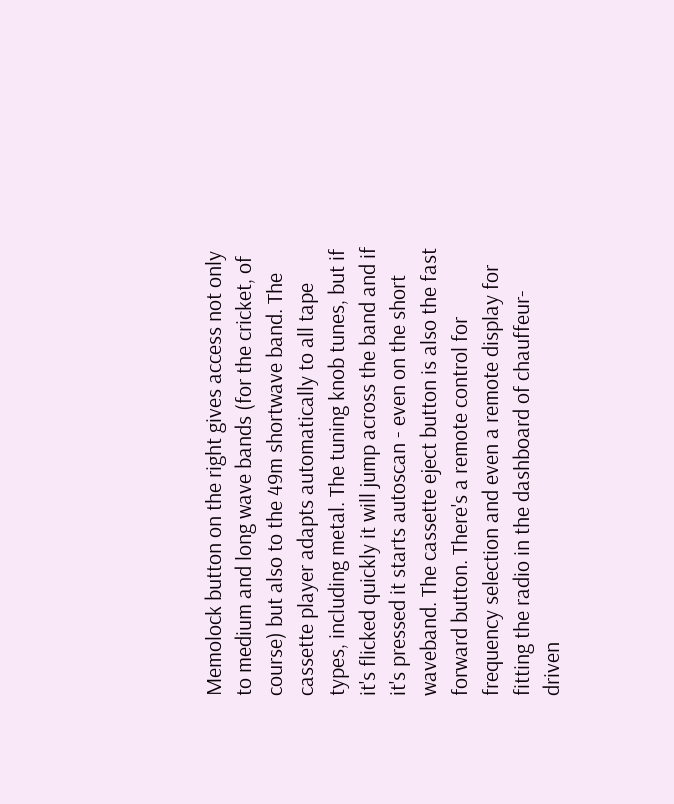Memolock button on the right gives access not only to medium and long wave bands (for the cricket, of course) but also to the 49m shortwave band. The cassette player adapts automatically to all tape types, including metal. The tuning knob tunes, but if it's flicked quickly it will jump across the band and if it's pressed it starts autoscan - even on the short waveband. The cassette eject button is also the fast forward button. There's a remote control for frequency selection and even a remote display for fitting the radio in the dashboard of chauffeur-driven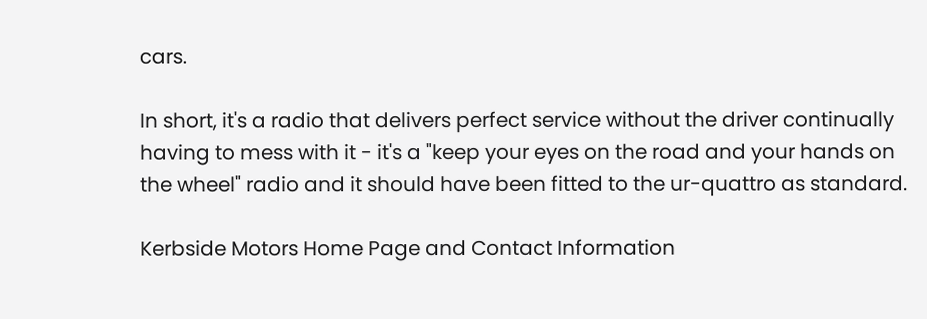cars.

In short, it's a radio that delivers perfect service without the driver continually having to mess with it - it's a "keep your eyes on the road and your hands on the wheel" radio and it should have been fitted to the ur-quattro as standard.

Kerbside Motors Home Page and Contact Information